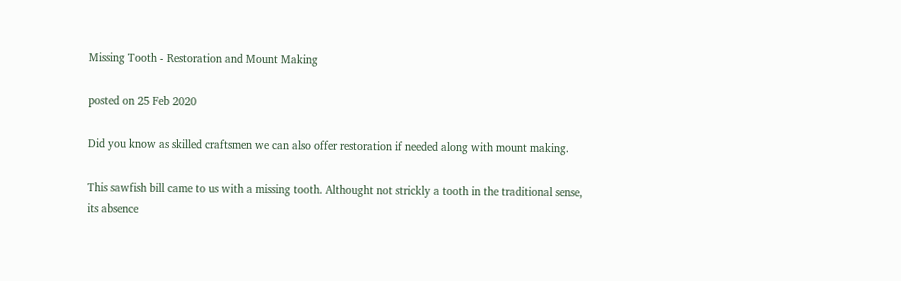Missing Tooth - Restoration and Mount Making

posted on 25 Feb 2020

Did you know as skilled craftsmen we can also offer restoration if needed along with mount making.

This sawfish bill came to us with a missing tooth. Althought not strickly a tooth in the traditional sense, its absence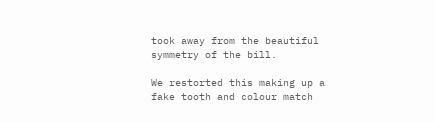took away from the beautiful symmetry of the bill.

We restorted this making up a fake tooth and colour match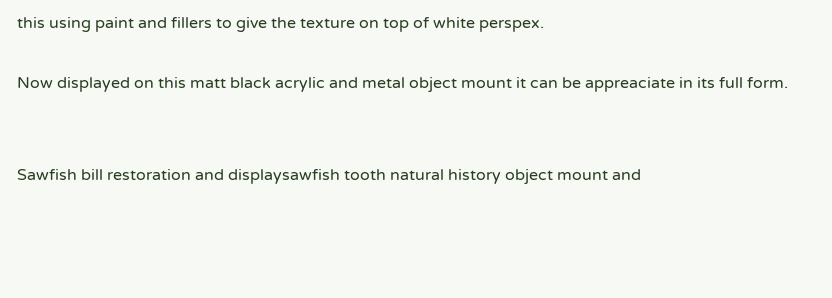this using paint and fillers to give the texture on top of white perspex.

Now displayed on this matt black acrylic and metal object mount it can be appreaciate in its full form.


Sawfish bill restoration and displaysawfish tooth natural history object mount and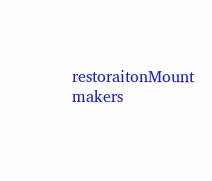restoraitonMount makers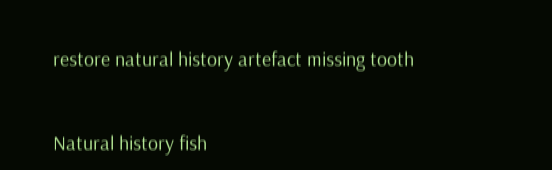restore natural history artefact missing tooth


Natural history fish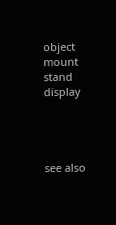object mount stand display




see also